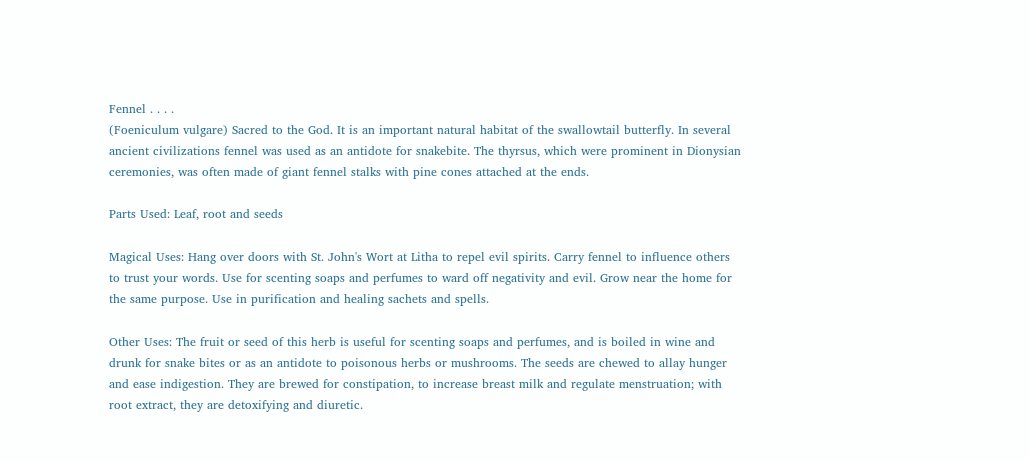Fennel . . . .
(Foeniculum vulgare) Sacred to the God. It is an important natural habitat of the swallowtail butterfly. In several ancient civilizations fennel was used as an antidote for snakebite. The thyrsus, which were prominent in Dionysian ceremonies, was often made of giant fennel stalks with pine cones attached at the ends.

Parts Used: Leaf, root and seeds

Magical Uses: Hang over doors with St. John's Wort at Litha to repel evil spirits. Carry fennel to influence others to trust your words. Use for scenting soaps and perfumes to ward off negativity and evil. Grow near the home for the same purpose. Use in purification and healing sachets and spells.

Other Uses: The fruit or seed of this herb is useful for scenting soaps and perfumes, and is boiled in wine and drunk for snake bites or as an antidote to poisonous herbs or mushrooms. The seeds are chewed to allay hunger and ease indigestion. They are brewed for constipation, to increase breast milk and regulate menstruation; with root extract, they are detoxifying and diuretic.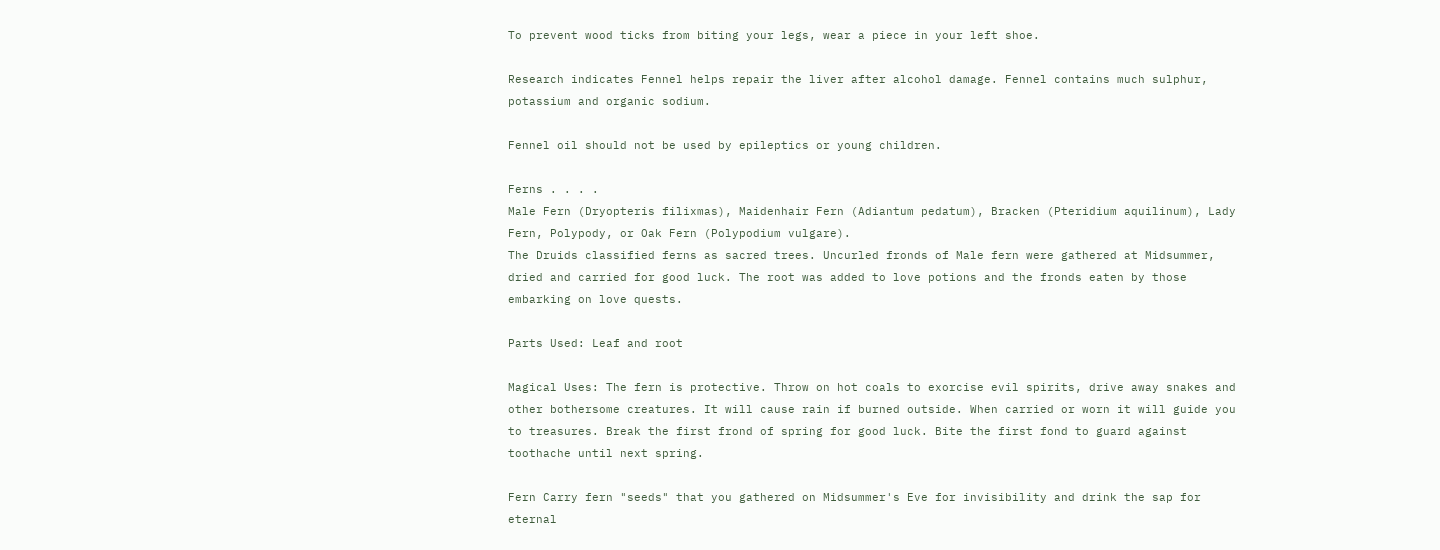To prevent wood ticks from biting your legs, wear a piece in your left shoe.

Research indicates Fennel helps repair the liver after alcohol damage. Fennel contains much sulphur, potassium and organic sodium.

Fennel oil should not be used by epileptics or young children.

Ferns . . . .
Male Fern (Dryopteris filixmas), Maidenhair Fern (Adiantum pedatum), Bracken (Pteridium aquilinum), Lady Fern, Polypody, or Oak Fern (Polypodium vulgare).
The Druids classified ferns as sacred trees. Uncurled fronds of Male fern were gathered at Midsummer, dried and carried for good luck. The root was added to love potions and the fronds eaten by those embarking on love quests.

Parts Used: Leaf and root

Magical Uses: The fern is protective. Throw on hot coals to exorcise evil spirits, drive away snakes and other bothersome creatures. It will cause rain if burned outside. When carried or worn it will guide you to treasures. Break the first frond of spring for good luck. Bite the first fond to guard against toothache until next spring.

Fern Carry fern "seeds" that you gathered on Midsummer's Eve for invisibility and drink the sap for eternal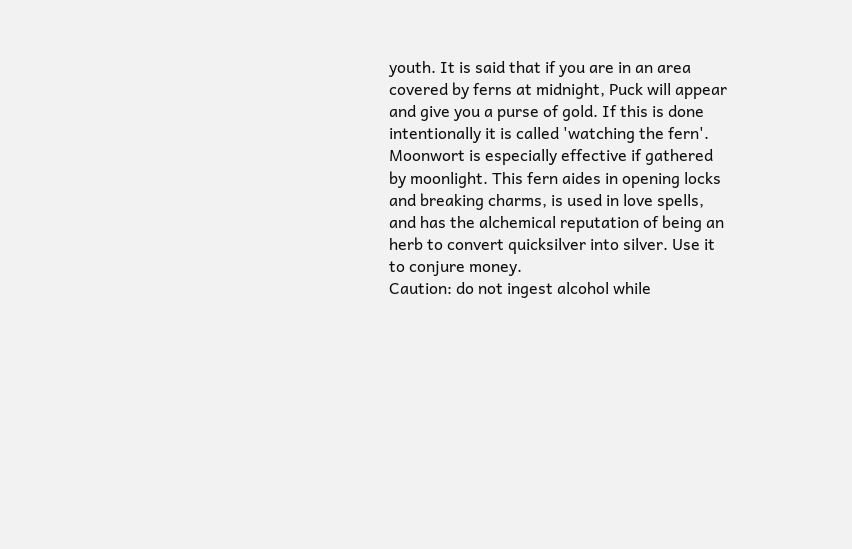youth. It is said that if you are in an area covered by ferns at midnight, Puck will appear and give you a purse of gold. If this is done intentionally it is called 'watching the fern'. Moonwort is especially effective if gathered by moonlight. This fern aides in opening locks and breaking charms, is used in love spells, and has the alchemical reputation of being an herb to convert quicksilver into silver. Use it to conjure money.
Caution: do not ingest alcohol while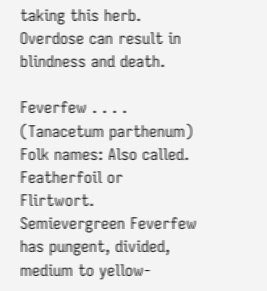taking this herb. Overdose can result in blindness and death.

Feverfew . . . .
(Tanacetum parthenum) Folk names: Also called. Featherfoil or Flirtwort. Semievergreen Feverfew has pungent, divided, medium to yellow-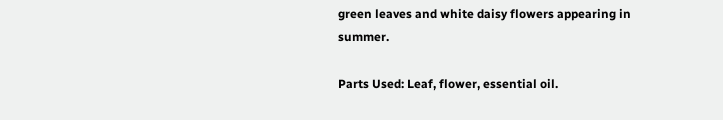green leaves and white daisy flowers appearing in summer.

Parts Used: Leaf, flower, essential oil.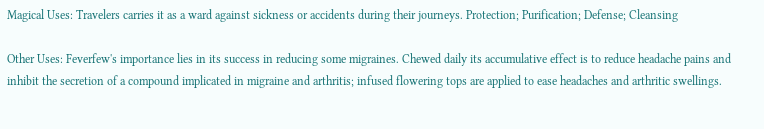Magical Uses: Travelers carries it as a ward against sickness or accidents during their journeys. Protection; Purification; Defense; Cleansing

Other Uses: Feverfew's importance lies in its success in reducing some migraines. Chewed daily its accumulative effect is to reduce headache pains and inhibit the secretion of a compound implicated in migraine and arthritis; infused flowering tops are applied to ease headaches and arthritic swellings.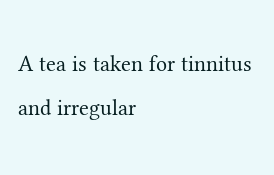A tea is taken for tinnitus and irregular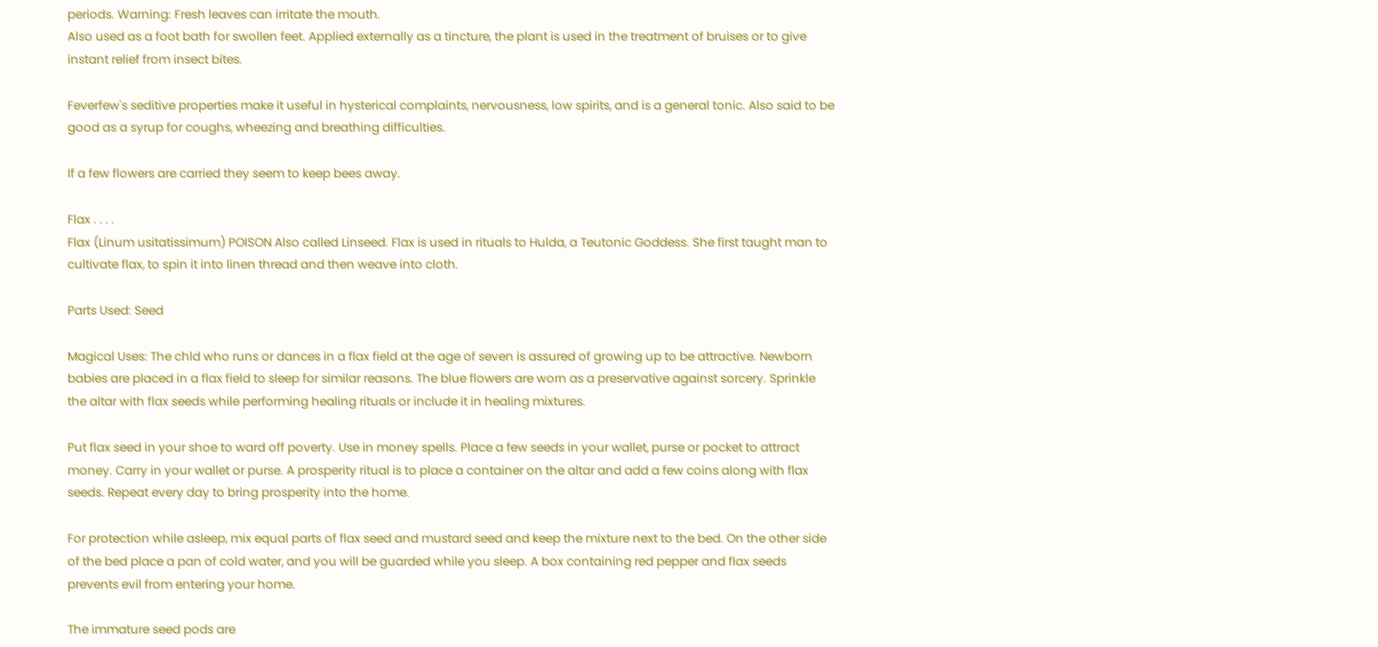periods. Warning: Fresh leaves can irritate the mouth.
Also used as a foot bath for swollen feet. Applied externally as a tincture, the plant is used in the treatment of bruises or to give instant relief from insect bites.

Feverfew's seditive properties make it useful in hysterical complaints, nervousness, low spirits, and is a general tonic. Also said to be good as a syrup for coughs, wheezing and breathing difficulties.

If a few flowers are carried they seem to keep bees away.

Flax . . . .
Flax (Linum usitatissimum) POISON Also called Linseed. Flax is used in rituals to Hulda, a Teutonic Goddess. She first taught man to cultivate flax, to spin it into linen thread and then weave into cloth.

Parts Used: Seed

Magical Uses: The chld who runs or dances in a flax field at the age of seven is assured of growing up to be attractive. Newborn babies are placed in a flax field to sleep for similar reasons. The blue flowers are worn as a preservative against sorcery. Sprinkle the altar with flax seeds while performing healing rituals or include it in healing mixtures.

Put flax seed in your shoe to ward off poverty. Use in money spells. Place a few seeds in your wallet, purse or pocket to attract money. Carry in your wallet or purse. A prosperity ritual is to place a container on the altar and add a few coins along with flax seeds. Repeat every day to bring prosperity into the home.

For protection while asleep, mix equal parts of flax seed and mustard seed and keep the mixture next to the bed. On the other side of the bed place a pan of cold water, and you will be guarded while you sleep. A box containing red pepper and flax seeds prevents evil from entering your home.

The immature seed pods are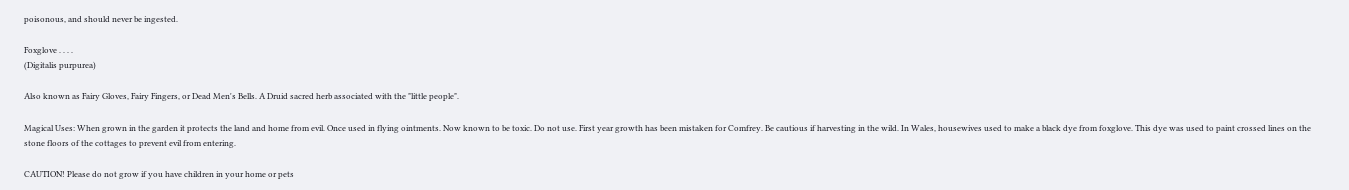poisonous, and should never be ingested.

Foxglove . . . .
(Digitalis purpurea)

Also known as Fairy Gloves, Fairy Fingers, or Dead Men's Bells. A Druid sacred herb associated with the "little people".

Magical Uses: When grown in the garden it protects the land and home from evil. Once used in flying ointments. Now known to be toxic. Do not use. First year growth has been mistaken for Comfrey. Be cautious if harvesting in the wild. In Wales, housewives used to make a black dye from foxglove. This dye was used to paint crossed lines on the stone floors of the cottages to prevent evil from entering.

CAUTION! Please do not grow if you have children in your home or pets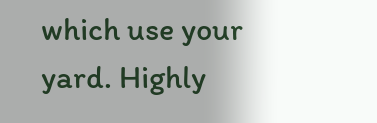which use your yard. Highly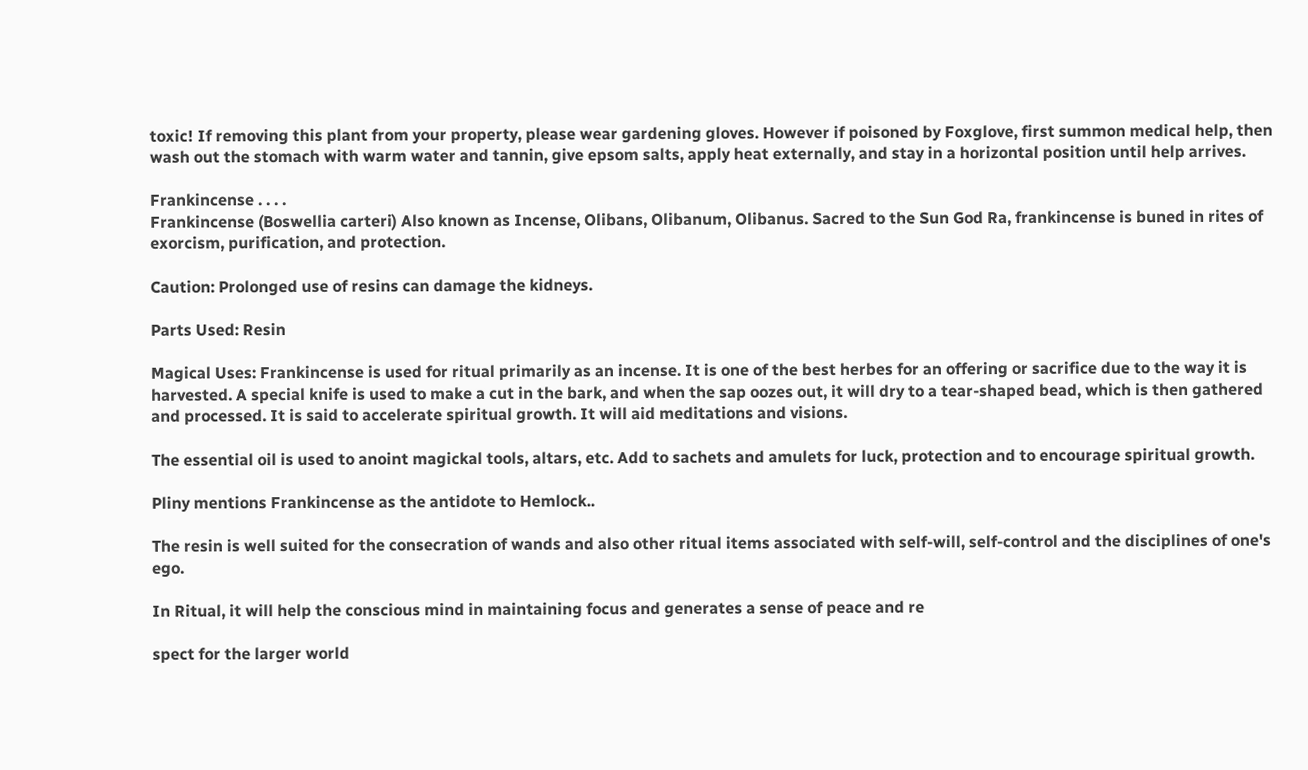toxic! If removing this plant from your property, please wear gardening gloves. However if poisoned by Foxglove, first summon medical help, then wash out the stomach with warm water and tannin, give epsom salts, apply heat externally, and stay in a horizontal position until help arrives.

Frankincense . . . .
Frankincense (Boswellia carteri) Also known as Incense, Olibans, Olibanum, Olibanus. Sacred to the Sun God Ra, frankincense is buned in rites of exorcism, purification, and protection.

Caution: Prolonged use of resins can damage the kidneys.

Parts Used: Resin

Magical Uses: Frankincense is used for ritual primarily as an incense. It is one of the best herbes for an offering or sacrifice due to the way it is harvested. A special knife is used to make a cut in the bark, and when the sap oozes out, it will dry to a tear-shaped bead, which is then gathered and processed. It is said to accelerate spiritual growth. It will aid meditations and visions.

The essential oil is used to anoint magickal tools, altars, etc. Add to sachets and amulets for luck, protection and to encourage spiritual growth.

Pliny mentions Frankincense as the antidote to Hemlock..

The resin is well suited for the consecration of wands and also other ritual items associated with self-will, self-control and the disciplines of one's ego.

In Ritual, it will help the conscious mind in maintaining focus and generates a sense of peace and re

spect for the larger world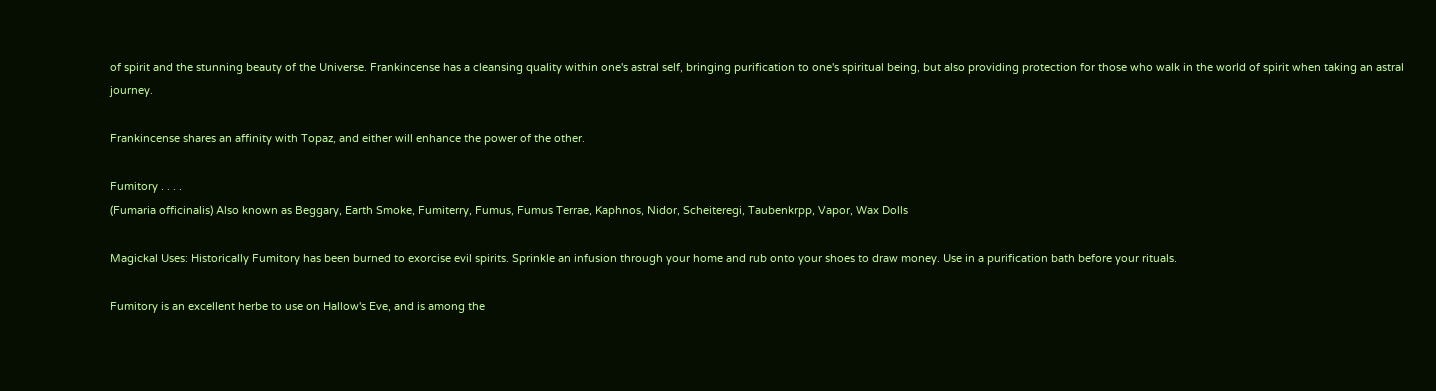of spirit and the stunning beauty of the Universe. Frankincense has a cleansing quality within one's astral self, bringing purification to one's spiritual being, but also providing protection for those who walk in the world of spirit when taking an astral journey.

Frankincense shares an affinity with Topaz, and either will enhance the power of the other.

Fumitory . . . .
(Fumaria officinalis) Also known as Beggary, Earth Smoke, Fumiterry, Fumus, Fumus Terrae, Kaphnos, Nidor, Scheiteregi, Taubenkrpp, Vapor, Wax Dolls

Magickal Uses: Historically Fumitory has been burned to exorcise evil spirits. Sprinkle an infusion through your home and rub onto your shoes to draw money. Use in a purification bath before your rituals.

Fumitory is an excellent herbe to use on Hallow's Eve, and is among the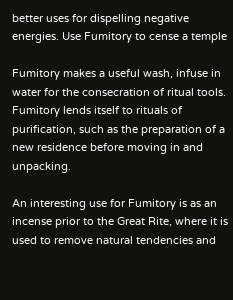better uses for dispelling negative energies. Use Fumitory to cense a temple

Fumitory makes a useful wash, infuse in water for the consecration of ritual tools. Fumitory lends itself to rituals of purification, such as the preparation of a new residence before moving in and unpacking.

An interesting use for Fumitory is as an incense prior to the Great Rite, where it is used to remove natural tendencies and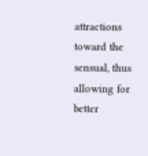attractions toward the sensual, thus allowing for better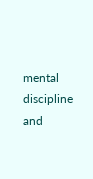mental discipline and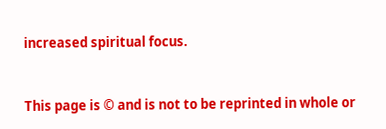increased spiritual focus.


This page is © and is not to be reprinted in whole or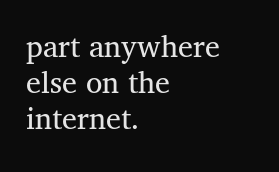part anywhere else on the internet.